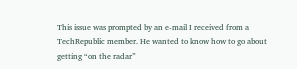This issue was prompted by an e-mail I received from a TechRepublic member. He wanted to know how to go about getting “on the radar”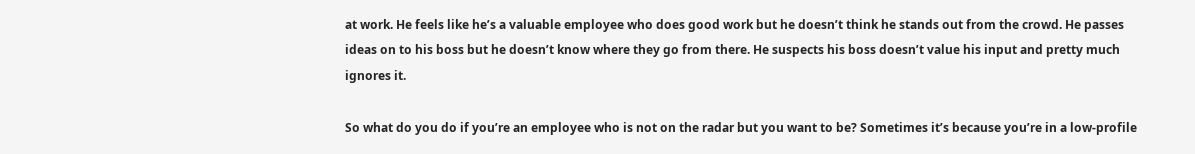at work. He feels like he’s a valuable employee who does good work but he doesn’t think he stands out from the crowd. He passes ideas on to his boss but he doesn’t know where they go from there. He suspects his boss doesn’t value his input and pretty much ignores it.

So what do you do if you’re an employee who is not on the radar but you want to be? Sometimes it’s because you’re in a low-profile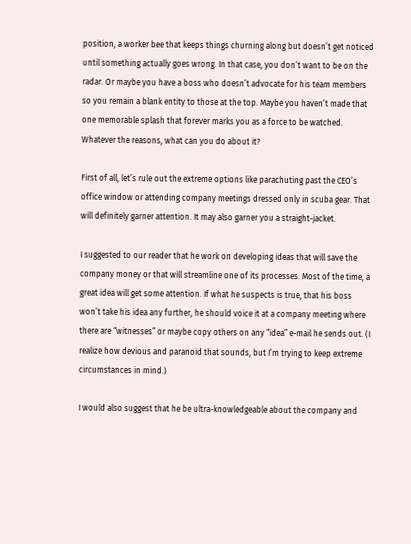position, a worker bee that keeps things churning along but doesn’t get noticed until something actually goes wrong. In that case, you don’t want to be on the radar. Or maybe you have a boss who doesn’t advocate for his team members so you remain a blank entity to those at the top. Maybe you haven’t made that one memorable splash that forever marks you as a force to be watched. Whatever the reasons, what can you do about it?

First of all, let’s rule out the extreme options like parachuting past the CEO’s office window or attending company meetings dressed only in scuba gear. That will definitely garner attention. It may also garner you a straight-jacket.

I suggested to our reader that he work on developing ideas that will save the company money or that will streamline one of its processes. Most of the time, a great idea will get some attention. If what he suspects is true, that his boss won’t take his idea any further, he should voice it at a company meeting where there are “witnesses” or maybe copy others on any “idea” e-mail he sends out. (I realize how devious and paranoid that sounds, but I’m trying to keep extreme circumstances in mind.)

I would also suggest that he be ultra-knowledgeable about the company and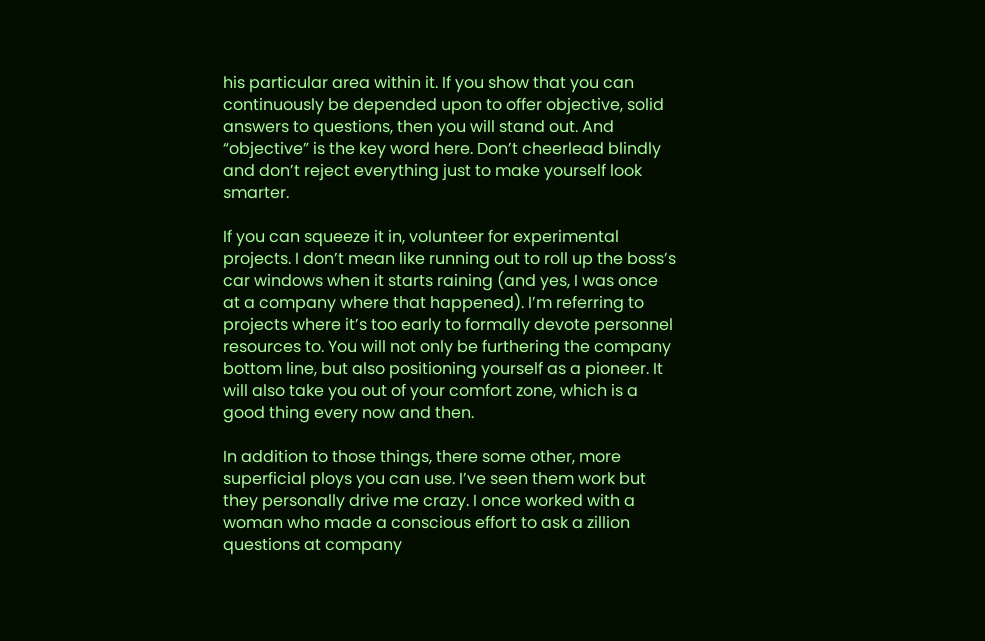his particular area within it. If you show that you can continuously be depended upon to offer objective, solid answers to questions, then you will stand out. And “objective” is the key word here. Don’t cheerlead blindly and don’t reject everything just to make yourself look smarter.

If you can squeeze it in, volunteer for experimental projects. I don’t mean like running out to roll up the boss’s car windows when it starts raining (and yes, I was once at a company where that happened). I’m referring to projects where it’s too early to formally devote personnel resources to. You will not only be furthering the company bottom line, but also positioning yourself as a pioneer. It will also take you out of your comfort zone, which is a good thing every now and then.

In addition to those things, there some other, more superficial ploys you can use. I’ve seen them work but they personally drive me crazy. I once worked with a woman who made a conscious effort to ask a zillion questions at company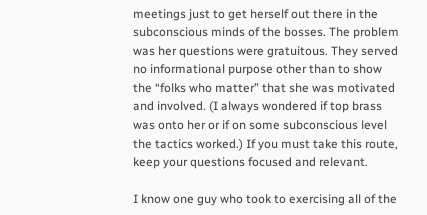meetings just to get herself out there in the subconscious minds of the bosses. The problem was her questions were gratuitous. They served no informational purpose other than to show the “folks who matter” that she was motivated and involved. (I always wondered if top brass was onto her or if on some subconscious level the tactics worked.) If you must take this route, keep your questions focused and relevant.

I know one guy who took to exercising all of the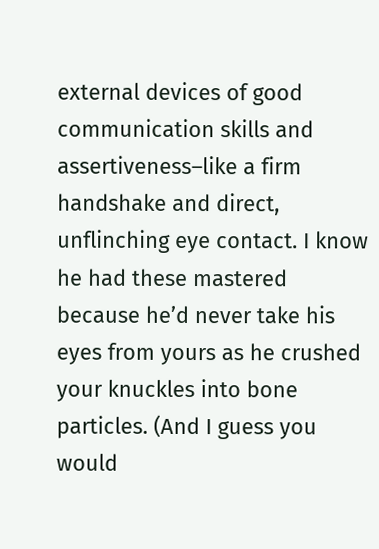external devices of good communication skills and assertiveness–like a firm handshake and direct, unflinching eye contact. I know he had these mastered because he’d never take his eyes from yours as he crushed your knuckles into bone particles. (And I guess you would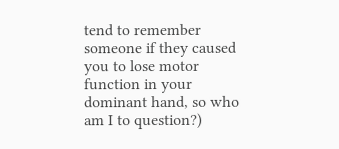tend to remember someone if they caused you to lose motor function in your dominant hand, so who am I to question?)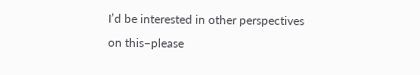I’d be interested in other perspectives on this–please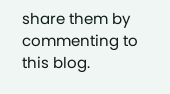share them by commenting to this blog.